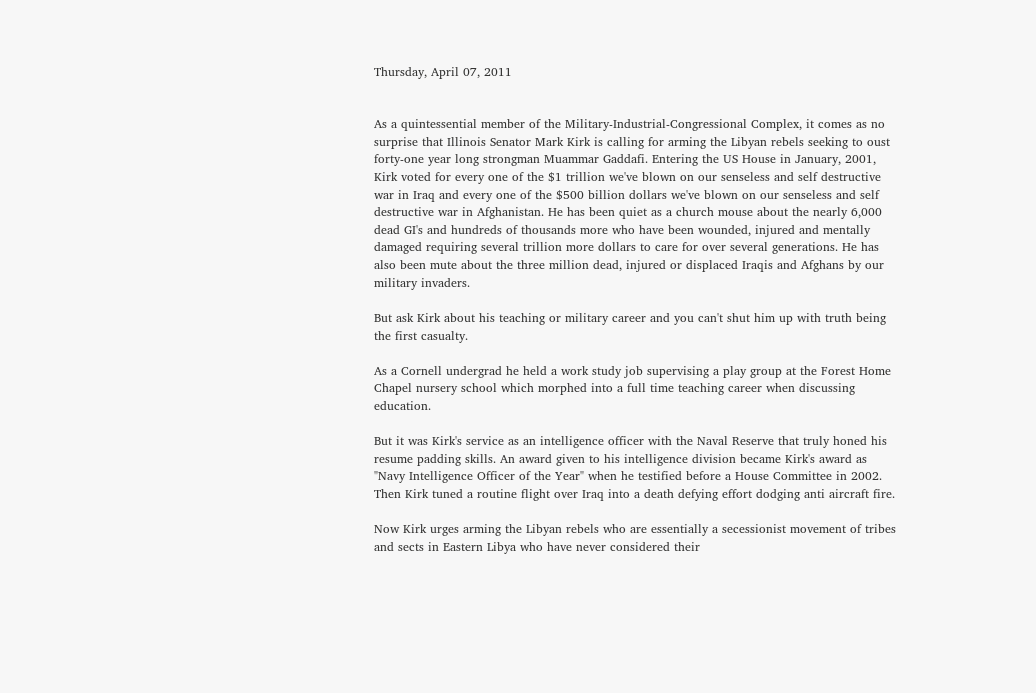Thursday, April 07, 2011


As a quintessential member of the Military-Industrial-Congressional Complex, it comes as no surprise that Illinois Senator Mark Kirk is calling for arming the Libyan rebels seeking to oust forty-one year long strongman Muammar Gaddafi. Entering the US House in January, 2001, Kirk voted for every one of the $1 trillion we've blown on our senseless and self destructive war in Iraq and every one of the $500 billion dollars we've blown on our senseless and self destructive war in Afghanistan. He has been quiet as a church mouse about the nearly 6,000 dead GI's and hundreds of thousands more who have been wounded, injured and mentally damaged requiring several trillion more dollars to care for over several generations. He has also been mute about the three million dead, injured or displaced Iraqis and Afghans by our military invaders.

But ask Kirk about his teaching or military career and you can't shut him up with truth being the first casualty.

As a Cornell undergrad he held a work study job supervising a play group at the Forest Home Chapel nursery school which morphed into a full time teaching career when discussing education.

But it was Kirk's service as an intelligence officer with the Naval Reserve that truly honed his resume padding skills. An award given to his intelligence division became Kirk's award as "Navy Intelligence Officer of the Year" when he testified before a House Committee in 2002. Then Kirk tuned a routine flight over Iraq into a death defying effort dodging anti aircraft fire.

Now Kirk urges arming the Libyan rebels who are essentially a secessionist movement of tribes and sects in Eastern Libya who have never considered their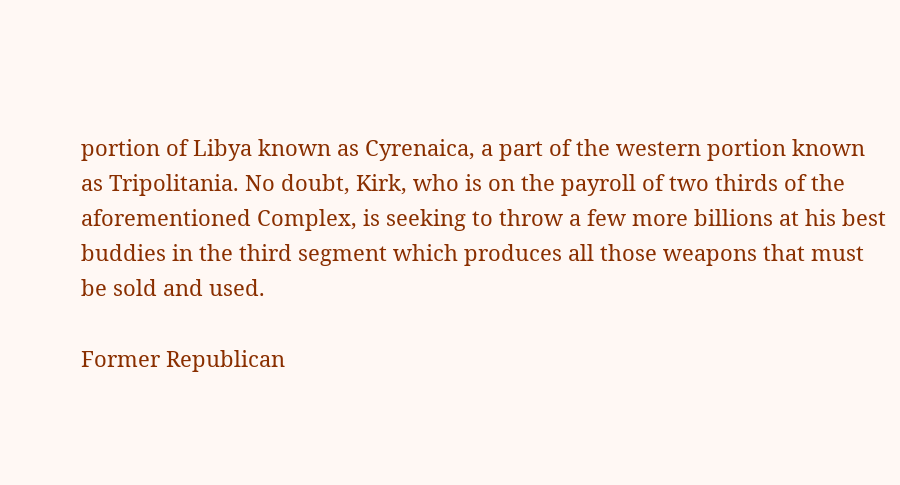portion of Libya known as Cyrenaica, a part of the western portion known as Tripolitania. No doubt, Kirk, who is on the payroll of two thirds of the aforementioned Complex, is seeking to throw a few more billions at his best buddies in the third segment which produces all those weapons that must be sold and used.

Former Republican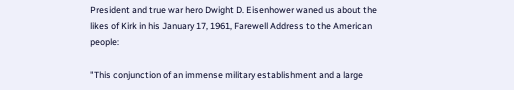President and true war hero Dwight D. Eisenhower waned us about the likes of Kirk in his January 17, 1961, Farewell Address to the American people:

"This conjunction of an immense military establishment and a large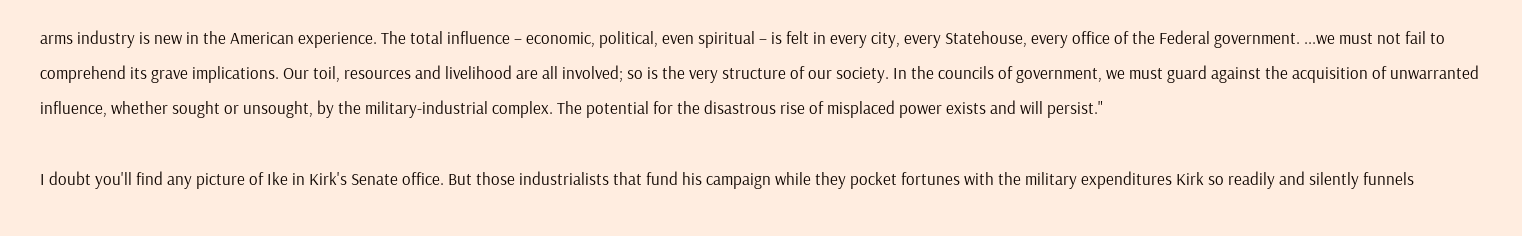arms industry is new in the American experience. The total influence – economic, political, even spiritual – is felt in every city, every Statehouse, every office of the Federal government. ...we must not fail to comprehend its grave implications. Our toil, resources and livelihood are all involved; so is the very structure of our society. In the councils of government, we must guard against the acquisition of unwarranted influence, whether sought or unsought, by the military-industrial complex. The potential for the disastrous rise of misplaced power exists and will persist."

I doubt you'll find any picture of Ike in Kirk's Senate office. But those industrialists that fund his campaign while they pocket fortunes with the military expenditures Kirk so readily and silently funnels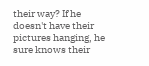their way? If he doesn't have their pictures hanging, he sure knows their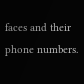faces and their phone numbers.